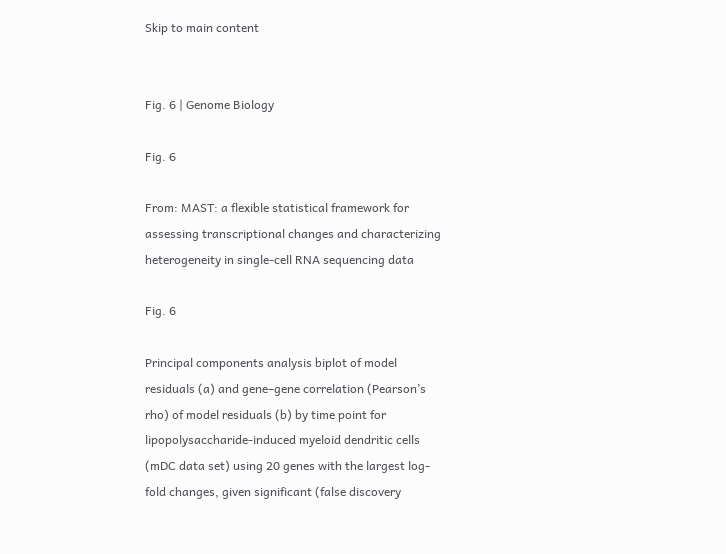Skip to main content


Fig. 6 | Genome Biology

Fig. 6

From: MAST: a flexible statistical framework for assessing transcriptional changes and characterizing heterogeneity in single-cell RNA sequencing data

Fig. 6

Principal components analysis biplot of model residuals (a) and gene–gene correlation (Pearson’s rho) of model residuals (b) by time point for lipopolysaccharide-induced myeloid dendritic cells (mDC data set) using 20 genes with the largest log-fold changes, given significant (false discovery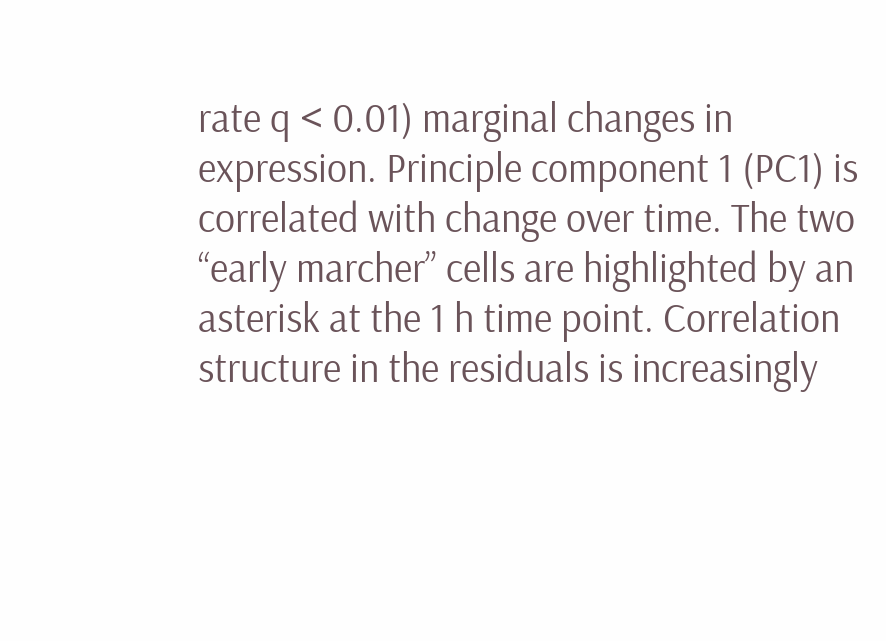rate q < 0.01) marginal changes in expression. Principle component 1 (PC1) is correlated with change over time. The two “early marcher” cells are highlighted by an asterisk at the 1 h time point. Correlation structure in the residuals is increasingly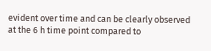evident over time and can be clearly observed at the 6 h time point compared to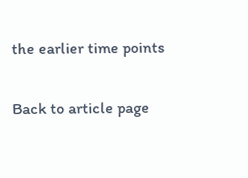the earlier time points

Back to article page